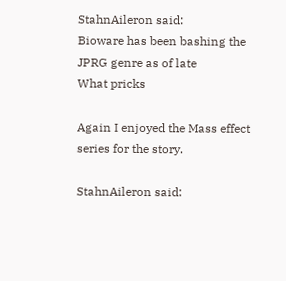StahnAileron said:
Bioware has been bashing the JPRG genre as of late
What pricks

Again I enjoyed the Mass effect series for the story.

StahnAileron said: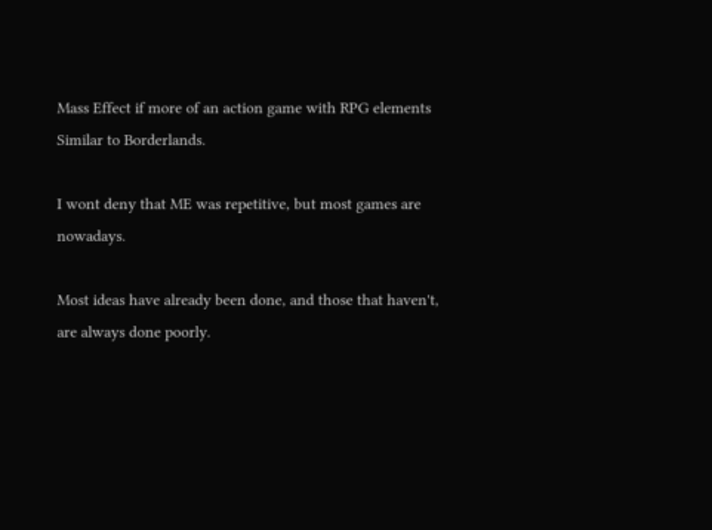Mass Effect if more of an action game with RPG elements
Similar to Borderlands.

I wont deny that ME was repetitive, but most games are nowadays.

Most ideas have already been done, and those that haven't, are always done poorly.